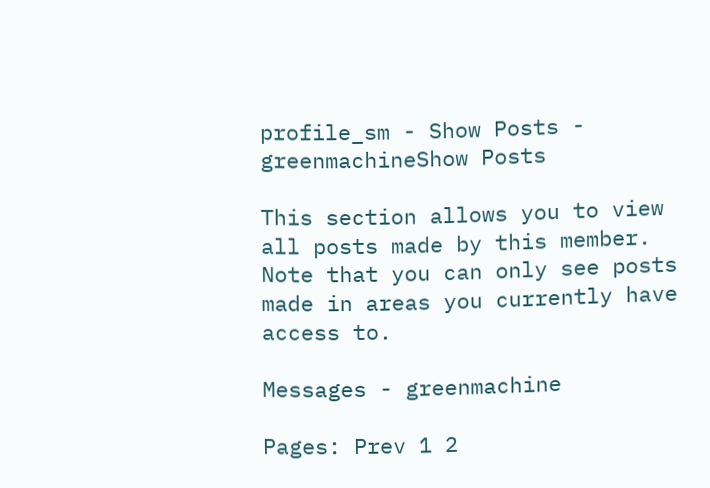profile_sm - Show Posts - greenmachineShow Posts

This section allows you to view all posts made by this member. Note that you can only see posts made in areas you currently have access to.

Messages - greenmachine

Pages: Prev 1 2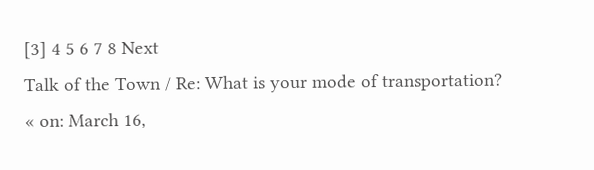[3] 4 5 6 7 8 Next
Talk of the Town / Re: What is your mode of transportation?
« on: March 16,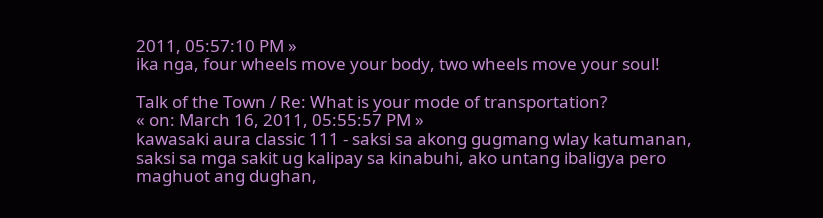2011, 05:57:10 PM »
ika nga, four wheels move your body, two wheels move your soul!

Talk of the Town / Re: What is your mode of transportation?
« on: March 16, 2011, 05:55:57 PM »
kawasaki aura classic 111 - saksi sa akong gugmang wlay katumanan, saksi sa mga sakit ug kalipay sa kinabuhi, ako untang ibaligya pero maghuot ang dughan,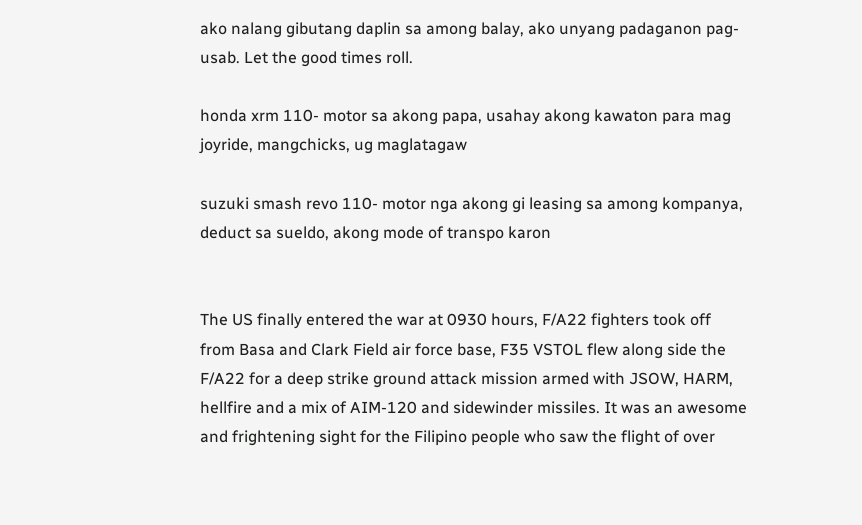ako nalang gibutang daplin sa among balay, ako unyang padaganon pag-usab. Let the good times roll.

honda xrm 110- motor sa akong papa, usahay akong kawaton para mag joyride, mangchicks, ug maglatagaw

suzuki smash revo 110- motor nga akong gi leasing sa among kompanya, deduct sa sueldo, akong mode of transpo karon


The US finally entered the war at 0930 hours, F/A22 fighters took off from Basa and Clark Field air force base, F35 VSTOL flew along side the F/A22 for a deep strike ground attack mission armed with JSOW, HARM, hellfire and a mix of AIM-120 and sidewinder missiles. It was an awesome and frightening sight for the Filipino people who saw the flight of over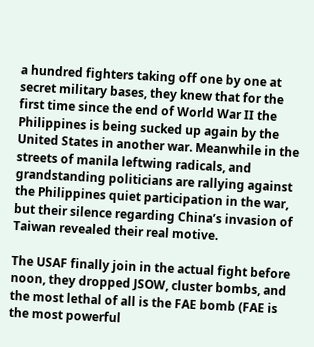a hundred fighters taking off one by one at secret military bases, they knew that for the first time since the end of World War II the Philippines is being sucked up again by the United States in another war. Meanwhile in the streets of manila leftwing radicals, and grandstanding politicians are rallying against the Philippines quiet participation in the war, but their silence regarding China’s invasion of Taiwan revealed their real motive.

The USAF finally join in the actual fight before noon, they dropped JSOW, cluster bombs, and the most lethal of all is the FAE bomb (FAE is the most powerful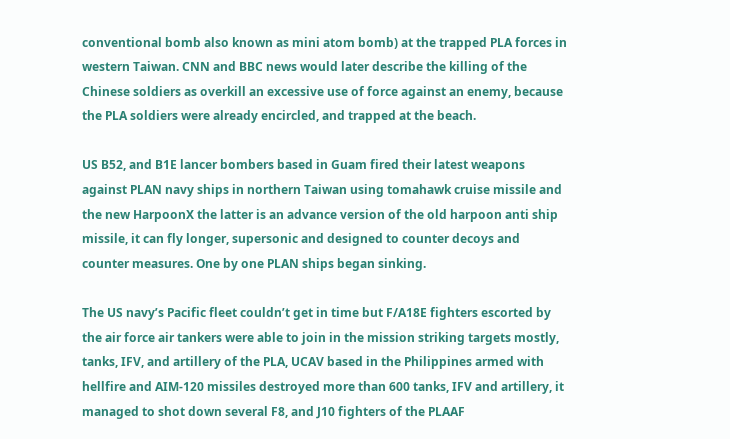conventional bomb also known as mini atom bomb) at the trapped PLA forces in western Taiwan. CNN and BBC news would later describe the killing of the Chinese soldiers as overkill an excessive use of force against an enemy, because the PLA soldiers were already encircled, and trapped at the beach.

US B52, and B1E lancer bombers based in Guam fired their latest weapons against PLAN navy ships in northern Taiwan using tomahawk cruise missile and the new HarpoonX the latter is an advance version of the old harpoon anti ship missile, it can fly longer, supersonic and designed to counter decoys and counter measures. One by one PLAN ships began sinking.

The US navy’s Pacific fleet couldn’t get in time but F/A18E fighters escorted by the air force air tankers were able to join in the mission striking targets mostly, tanks, IFV, and artillery of the PLA, UCAV based in the Philippines armed with hellfire and AIM-120 missiles destroyed more than 600 tanks, IFV and artillery, it managed to shot down several F8, and J10 fighters of the PLAAF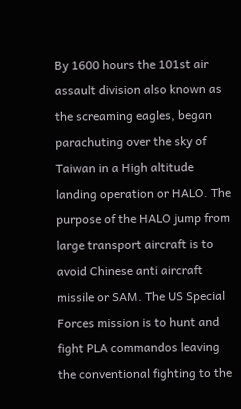By 1600 hours the 101st air assault division also known as the screaming eagles, began parachuting over the sky of Taiwan in a High altitude landing operation or HALO. The purpose of the HALO jump from large transport aircraft is to avoid Chinese anti aircraft missile or SAM. The US Special Forces mission is to hunt and fight PLA commandos leaving the conventional fighting to the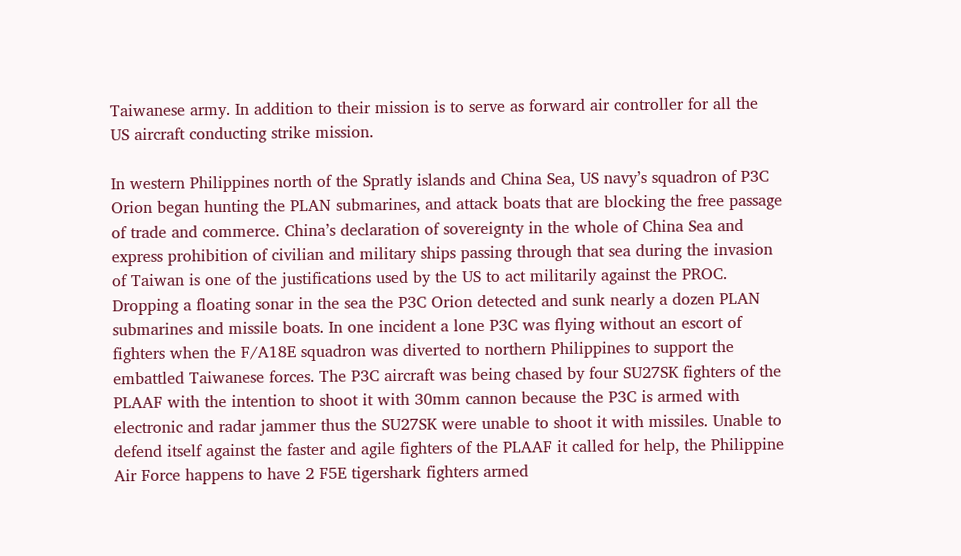Taiwanese army. In addition to their mission is to serve as forward air controller for all the US aircraft conducting strike mission.

In western Philippines north of the Spratly islands and China Sea, US navy’s squadron of P3C Orion began hunting the PLAN submarines, and attack boats that are blocking the free passage of trade and commerce. China’s declaration of sovereignty in the whole of China Sea and express prohibition of civilian and military ships passing through that sea during the invasion of Taiwan is one of the justifications used by the US to act militarily against the PROC. Dropping a floating sonar in the sea the P3C Orion detected and sunk nearly a dozen PLAN submarines and missile boats. In one incident a lone P3C was flying without an escort of fighters when the F/A18E squadron was diverted to northern Philippines to support the embattled Taiwanese forces. The P3C aircraft was being chased by four SU27SK fighters of the PLAAF with the intention to shoot it with 30mm cannon because the P3C is armed with electronic and radar jammer thus the SU27SK were unable to shoot it with missiles. Unable to defend itself against the faster and agile fighters of the PLAAF it called for help, the Philippine Air Force happens to have 2 F5E tigershark fighters armed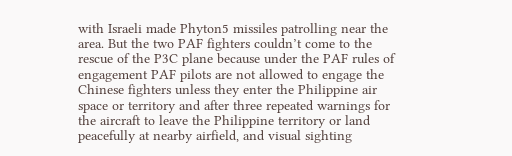with Israeli made Phyton5 missiles patrolling near the area. But the two PAF fighters couldn’t come to the rescue of the P3C plane because under the PAF rules of engagement PAF pilots are not allowed to engage the Chinese fighters unless they enter the Philippine air space or territory and after three repeated warnings for the aircraft to leave the Philippine territory or land peacefully at nearby airfield, and visual sighting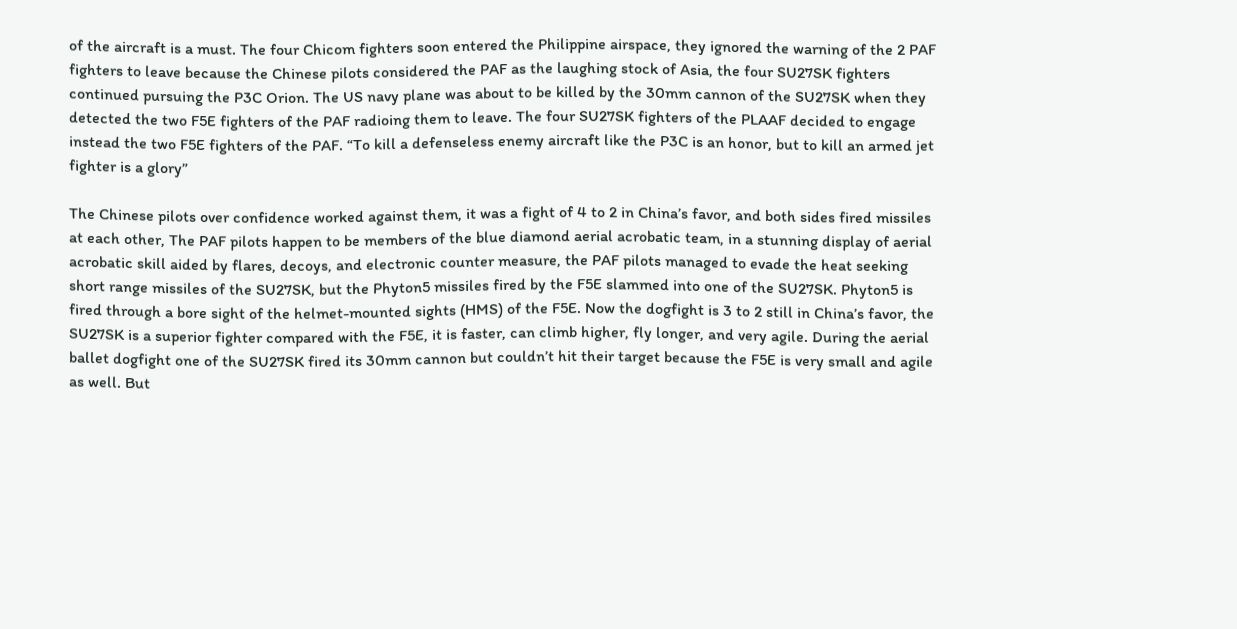of the aircraft is a must. The four Chicom fighters soon entered the Philippine airspace, they ignored the warning of the 2 PAF fighters to leave because the Chinese pilots considered the PAF as the laughing stock of Asia, the four SU27SK fighters continued pursuing the P3C Orion. The US navy plane was about to be killed by the 30mm cannon of the SU27SK when they detected the two F5E fighters of the PAF radioing them to leave. The four SU27SK fighters of the PLAAF decided to engage instead the two F5E fighters of the PAF. “To kill a defenseless enemy aircraft like the P3C is an honor, but to kill an armed jet fighter is a glory”

The Chinese pilots over confidence worked against them, it was a fight of 4 to 2 in China’s favor, and both sides fired missiles at each other, The PAF pilots happen to be members of the blue diamond aerial acrobatic team, in a stunning display of aerial acrobatic skill aided by flares, decoys, and electronic counter measure, the PAF pilots managed to evade the heat seeking short range missiles of the SU27SK, but the Phyton5 missiles fired by the F5E slammed into one of the SU27SK. Phyton5 is fired through a bore sight of the helmet-mounted sights (HMS) of the F5E. Now the dogfight is 3 to 2 still in China’s favor, the SU27SK is a superior fighter compared with the F5E, it is faster, can climb higher, fly longer, and very agile. During the aerial ballet dogfight one of the SU27SK fired its 30mm cannon but couldn’t hit their target because the F5E is very small and agile as well. But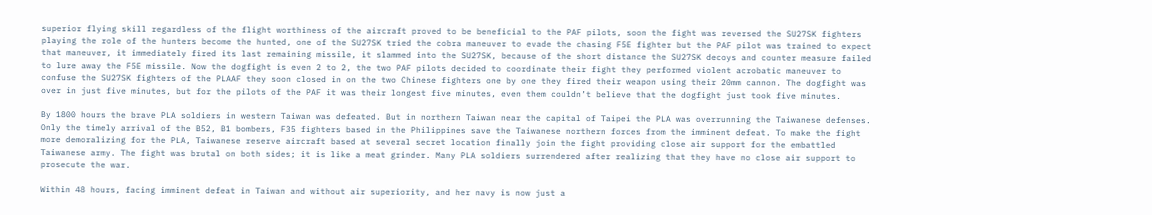superior flying skill regardless of the flight worthiness of the aircraft proved to be beneficial to the PAF pilots, soon the fight was reversed the SU27SK fighters playing the role of the hunters become the hunted, one of the SU27SK tried the cobra maneuver to evade the chasing F5E fighter but the PAF pilot was trained to expect that maneuver, it immediately fired its last remaining missile, it slammed into the SU27SK, because of the short distance the SU27SK decoys and counter measure failed to lure away the F5E missile. Now the dogfight is even 2 to 2, the two PAF pilots decided to coordinate their fight they performed violent acrobatic maneuver to confuse the SU27SK fighters of the PLAAF they soon closed in on the two Chinese fighters one by one they fired their weapon using their 20mm cannon. The dogfight was over in just five minutes, but for the pilots of the PAF it was their longest five minutes, even them couldn’t believe that the dogfight just took five minutes.

By 1800 hours the brave PLA soldiers in western Taiwan was defeated. But in northern Taiwan near the capital of Taipei the PLA was overrunning the Taiwanese defenses. Only the timely arrival of the B52, B1 bombers, F35 fighters based in the Philippines save the Taiwanese northern forces from the imminent defeat. To make the fight more demoralizing for the PLA, Taiwanese reserve aircraft based at several secret location finally join the fight providing close air support for the embattled Taiwanese army. The fight was brutal on both sides; it is like a meat grinder. Many PLA soldiers surrendered after realizing that they have no close air support to prosecute the war.

Within 48 hours, facing imminent defeat in Taiwan and without air superiority, and her navy is now just a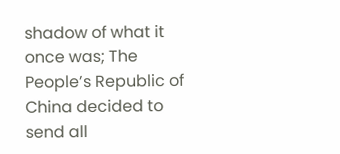shadow of what it once was; The People’s Republic of China decided to send all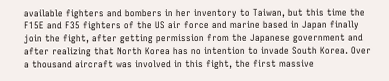available fighters and bombers in her inventory to Taiwan, but this time the F15E and F35 fighters of the US air force and marine based in Japan finally join the fight, after getting permission from the Japanese government and after realizing that North Korea has no intention to invade South Korea. Over a thousand aircraft was involved in this fight, the first massive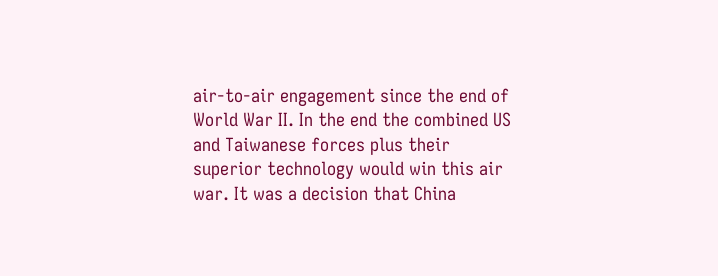air-to-air engagement since the end of World War II. In the end the combined US and Taiwanese forces plus their superior technology would win this air war. It was a decision that China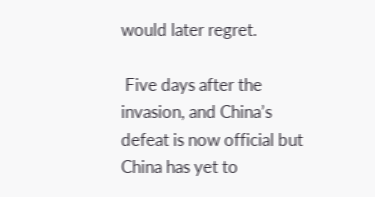would later regret.

 Five days after the invasion, and China’s defeat is now official but China has yet to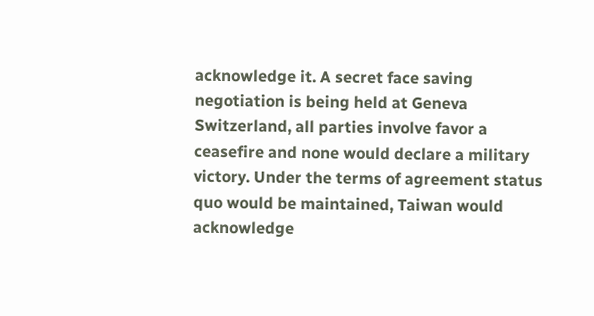acknowledge it. A secret face saving negotiation is being held at Geneva Switzerland, all parties involve favor a ceasefire and none would declare a military victory. Under the terms of agreement status quo would be maintained, Taiwan would acknowledge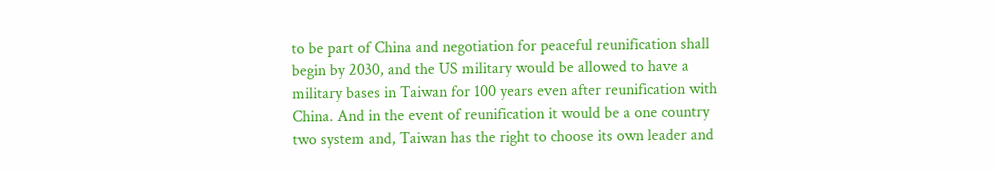to be part of China and negotiation for peaceful reunification shall begin by 2030, and the US military would be allowed to have a military bases in Taiwan for 100 years even after reunification with China. And in the event of reunification it would be a one country two system and, Taiwan has the right to choose its own leader and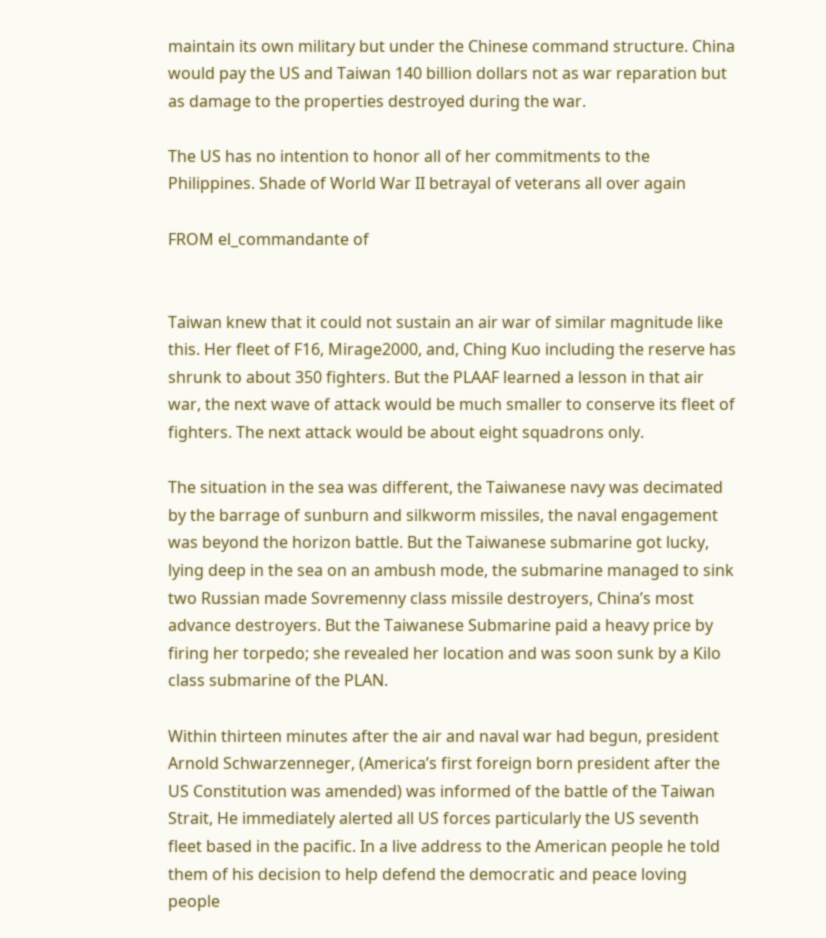maintain its own military but under the Chinese command structure. China would pay the US and Taiwan 140 billion dollars not as war reparation but as damage to the properties destroyed during the war.

The US has no intention to honor all of her commitments to the Philippines. Shade of World War II betrayal of veterans all over again

FROM el_commandante of


Taiwan knew that it could not sustain an air war of similar magnitude like this. Her fleet of F16, Mirage2000, and, Ching Kuo including the reserve has shrunk to about 350 fighters. But the PLAAF learned a lesson in that air war, the next wave of attack would be much smaller to conserve its fleet of fighters. The next attack would be about eight squadrons only.

The situation in the sea was different, the Taiwanese navy was decimated by the barrage of sunburn and silkworm missiles, the naval engagement was beyond the horizon battle. But the Taiwanese submarine got lucky, lying deep in the sea on an ambush mode, the submarine managed to sink two Russian made Sovremenny class missile destroyers, China’s most advance destroyers. But the Taiwanese Submarine paid a heavy price by firing her torpedo; she revealed her location and was soon sunk by a Kilo class submarine of the PLAN.

Within thirteen minutes after the air and naval war had begun, president Arnold Schwarzenneger, (America’s first foreign born president after the US Constitution was amended) was informed of the battle of the Taiwan Strait, He immediately alerted all US forces particularly the US seventh fleet based in the pacific. In a live address to the American people he told them of his decision to help defend the democratic and peace loving people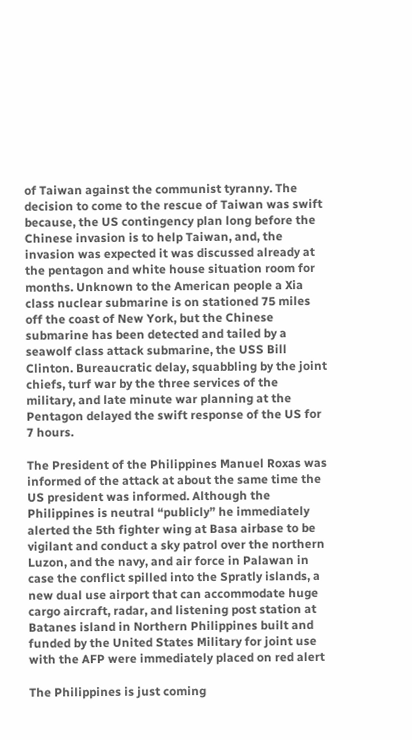of Taiwan against the communist tyranny. The decision to come to the rescue of Taiwan was swift because, the US contingency plan long before the Chinese invasion is to help Taiwan, and, the invasion was expected it was discussed already at the pentagon and white house situation room for months. Unknown to the American people a Xia class nuclear submarine is on stationed 75 miles off the coast of New York, but the Chinese submarine has been detected and tailed by a seawolf class attack submarine, the USS Bill Clinton. Bureaucratic delay, squabbling by the joint chiefs, turf war by the three services of the military, and late minute war planning at the Pentagon delayed the swift response of the US for 7 hours.

The President of the Philippines Manuel Roxas was informed of the attack at about the same time the US president was informed. Although the Philippines is neutral “publicly” he immediately alerted the 5th fighter wing at Basa airbase to be vigilant and conduct a sky patrol over the northern Luzon, and the navy, and air force in Palawan in case the conflict spilled into the Spratly islands, a new dual use airport that can accommodate huge cargo aircraft, radar, and listening post station at Batanes island in Northern Philippines built and funded by the United States Military for joint use with the AFP were immediately placed on red alert

The Philippines is just coming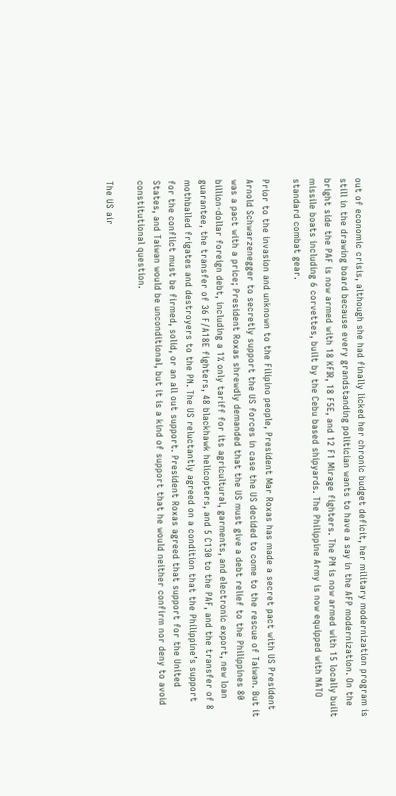out of economic crisis, although she had finally licked her chronic budget deficit, her military modernization program is still in the drawing board because every grandstanding politician wants to have a say in the AFP modernization. On the bright side the PAF is now armed with 18 KFIR, 18 F5E, and 12 F1 Mirage fighters. The PN is now armed with 15 locally built missile boats including 6 corvettes, built by the Cebu based shipyards. The Philippine Army is now equipped with NATO standard combat gear.

Prior to the invasion and unknown to the Filipino people, President Mar Roxas has made a secret pact with US President Arnold Schwarzenegger to secretly support the US forces in case the US decided to come to the rescue of Taiwan. But it was a pact with a price; President Roxas shrewdly demanded that the US must give a debt relief to the Philippines 80 billion-dollar foreign debt, including a 1% only tariff for its agricultural, garments, and electronic export, new loan guarantee, the transfer of 36 F/A18E fighters, 48 blackhawk helicopters, and 5 C130 to the PAF, and the transfer of 8 mothballed frigates and destroyers to the PN. The US reluctantly agreed on a condition that the Philippine’s support for the conflict must be firmed, solid, or an all out support. President Roxas agreed that support for the United States, and Taiwan would be unconditional, but it is a kind of support that he would neither confirm nor deny to avoid constitutional question.

The US air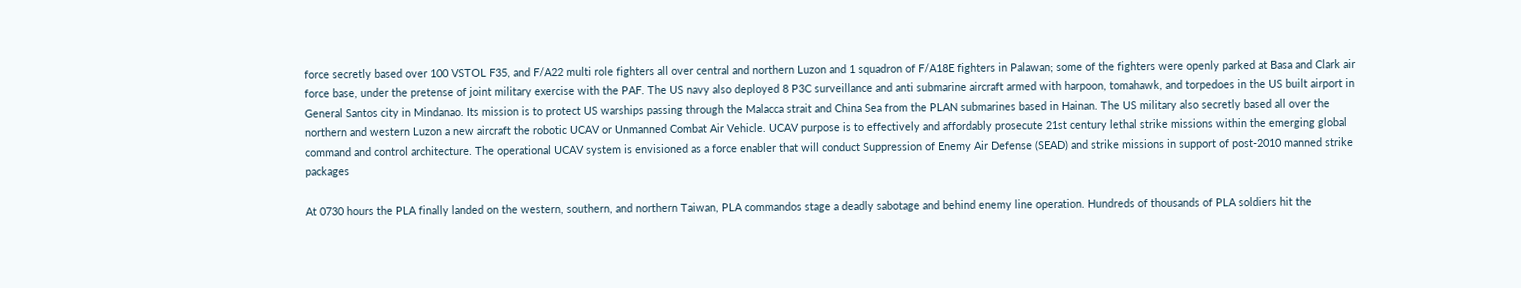force secretly based over 100 VSTOL F35, and F/A22 multi role fighters all over central and northern Luzon and 1 squadron of F/A18E fighters in Palawan; some of the fighters were openly parked at Basa and Clark air force base, under the pretense of joint military exercise with the PAF. The US navy also deployed 8 P3C surveillance and anti submarine aircraft armed with harpoon, tomahawk, and torpedoes in the US built airport in General Santos city in Mindanao. Its mission is to protect US warships passing through the Malacca strait and China Sea from the PLAN submarines based in Hainan. The US military also secretly based all over the northern and western Luzon a new aircraft the robotic UCAV or Unmanned Combat Air Vehicle. UCAV purpose is to effectively and affordably prosecute 21st century lethal strike missions within the emerging global command and control architecture. The operational UCAV system is envisioned as a force enabler that will conduct Suppression of Enemy Air Defense (SEAD) and strike missions in support of post-2010 manned strike packages

At 0730 hours the PLA finally landed on the western, southern, and northern Taiwan, PLA commandos stage a deadly sabotage and behind enemy line operation. Hundreds of thousands of PLA soldiers hit the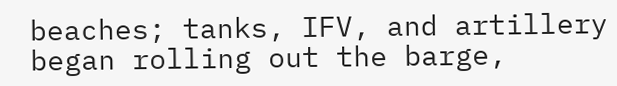beaches; tanks, IFV, and artillery began rolling out the barge,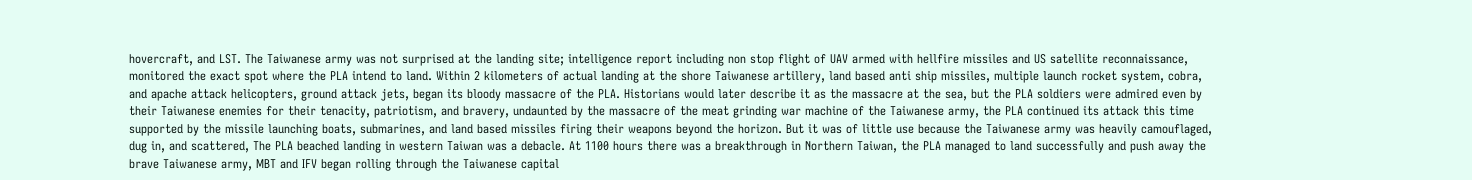hovercraft, and LST. The Taiwanese army was not surprised at the landing site; intelligence report including non stop flight of UAV armed with hellfire missiles and US satellite reconnaissance, monitored the exact spot where the PLA intend to land. Within 2 kilometers of actual landing at the shore Taiwanese artillery, land based anti ship missiles, multiple launch rocket system, cobra, and apache attack helicopters, ground attack jets, began its bloody massacre of the PLA. Historians would later describe it as the massacre at the sea, but the PLA soldiers were admired even by their Taiwanese enemies for their tenacity, patriotism, and bravery, undaunted by the massacre of the meat grinding war machine of the Taiwanese army, the PLA continued its attack this time supported by the missile launching boats, submarines, and land based missiles firing their weapons beyond the horizon. But it was of little use because the Taiwanese army was heavily camouflaged, dug in, and scattered, The PLA beached landing in western Taiwan was a debacle. At 1100 hours there was a breakthrough in Northern Taiwan, the PLA managed to land successfully and push away the brave Taiwanese army, MBT and IFV began rolling through the Taiwanese capital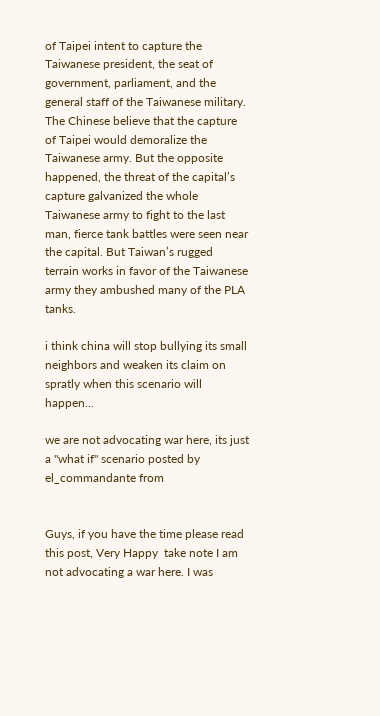of Taipei intent to capture the Taiwanese president, the seat of government, parliament, and the general staff of the Taiwanese military. The Chinese believe that the capture of Taipei would demoralize the Taiwanese army. But the opposite happened, the threat of the capital’s capture galvanized the whole Taiwanese army to fight to the last man, fierce tank battles were seen near the capital. But Taiwan’s rugged terrain works in favor of the Taiwanese army they ambushed many of the PLA tanks.

i think china will stop bullying its small neighbors and weaken its claim on spratly when this scenario will happen...

we are not advocating war here, its just a "what if" scenario posted by el_commandante from


Guys, if you have the time please read this post, Very Happy  take note I am not advocating a war here. I was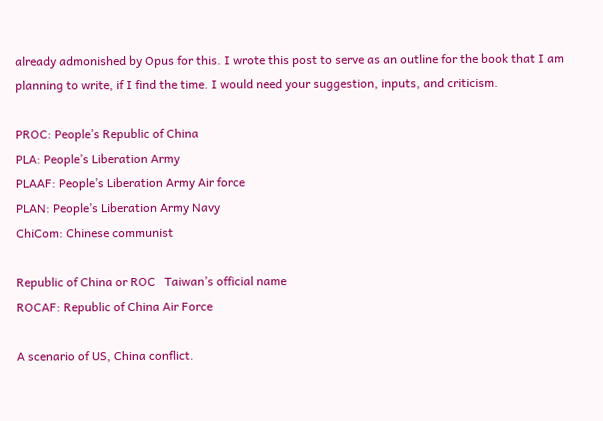already admonished by Opus for this. I wrote this post to serve as an outline for the book that I am planning to write, if I find the time. I would need your suggestion, inputs, and criticism.

PROC: People’s Republic of China
PLA: People’s Liberation Army
PLAAF: People’s Liberation Army Air force
PLAN: People’s Liberation Army Navy
ChiCom: Chinese communist

Republic of China or ROC   Taiwan’s official name
ROCAF: Republic of China Air Force

A scenario of US, China conflict.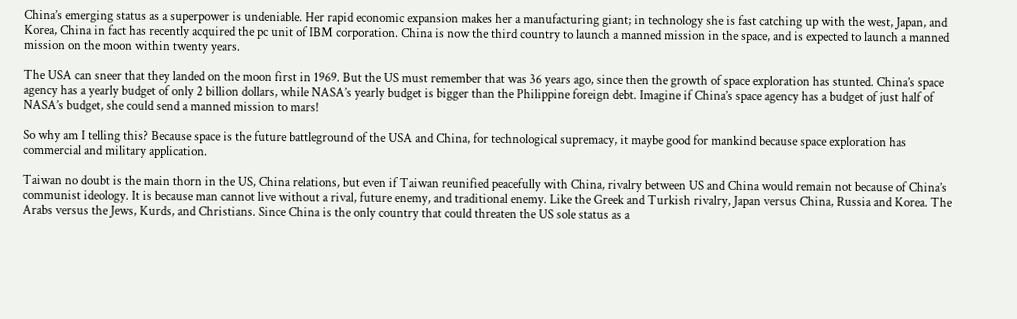China’s emerging status as a superpower is undeniable. Her rapid economic expansion makes her a manufacturing giant; in technology she is fast catching up with the west, Japan, and Korea, China in fact has recently acquired the pc unit of IBM corporation. China is now the third country to launch a manned mission in the space, and is expected to launch a manned mission on the moon within twenty years.

The USA can sneer that they landed on the moon first in 1969. But the US must remember that was 36 years ago, since then the growth of space exploration has stunted. China’s space agency has a yearly budget of only 2 billion dollars, while NASA’s yearly budget is bigger than the Philippine foreign debt. Imagine if China’s space agency has a budget of just half of NASA’s budget, she could send a manned mission to mars!

So why am I telling this? Because space is the future battleground of the USA and China, for technological supremacy, it maybe good for mankind because space exploration has commercial and military application.

Taiwan no doubt is the main thorn in the US, China relations, but even if Taiwan reunified peacefully with China, rivalry between US and China would remain not because of China’s communist ideology. It is because man cannot live without a rival, future enemy, and traditional enemy. Like the Greek and Turkish rivalry, Japan versus China, Russia and Korea. The Arabs versus the Jews, Kurds, and Christians. Since China is the only country that could threaten the US sole status as a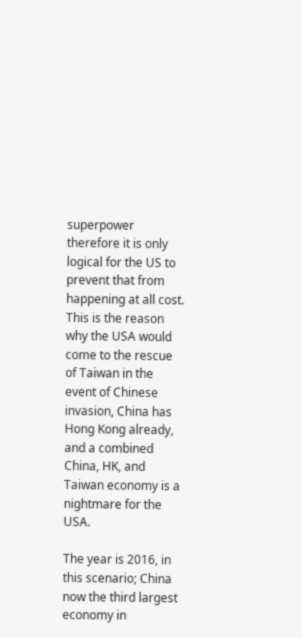superpower therefore it is only logical for the US to prevent that from happening at all cost. This is the reason why the USA would come to the rescue of Taiwan in the event of Chinese invasion, China has Hong Kong already, and a combined China, HK, and Taiwan economy is a nightmare for the USA.

The year is 2016, in this scenario; China now the third largest economy in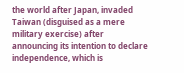the world after Japan, invaded Taiwan (disguised as a mere military exercise) after announcing its intention to declare independence, which is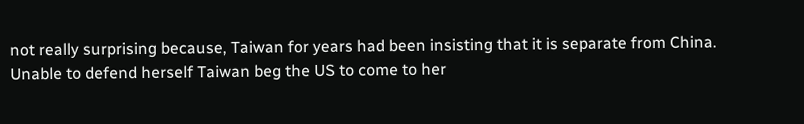not really surprising because, Taiwan for years had been insisting that it is separate from China. Unable to defend herself Taiwan beg the US to come to her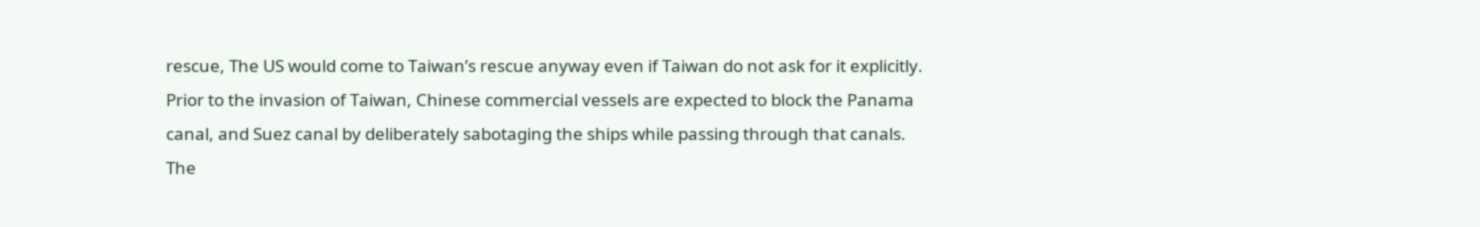rescue, The US would come to Taiwan’s rescue anyway even if Taiwan do not ask for it explicitly. Prior to the invasion of Taiwan, Chinese commercial vessels are expected to block the Panama canal, and Suez canal by deliberately sabotaging the ships while passing through that canals. The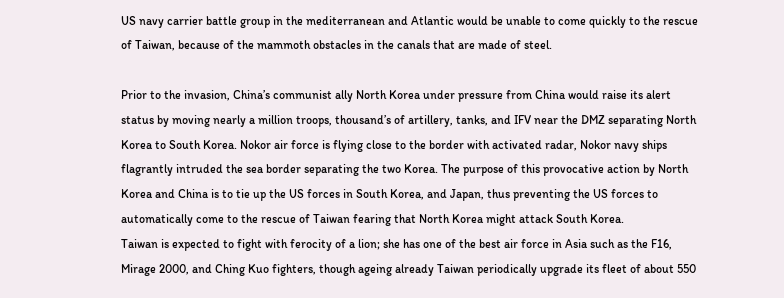US navy carrier battle group in the mediterranean and Atlantic would be unable to come quickly to the rescue of Taiwan, because of the mammoth obstacles in the canals that are made of steel.

Prior to the invasion, China’s communist ally North Korea under pressure from China would raise its alert status by moving nearly a million troops, thousand’s of artillery, tanks, and IFV near the DMZ separating North Korea to South Korea. Nokor air force is flying close to the border with activated radar, Nokor navy ships flagrantly intruded the sea border separating the two Korea. The purpose of this provocative action by North Korea and China is to tie up the US forces in South Korea, and Japan, thus preventing the US forces to automatically come to the rescue of Taiwan fearing that North Korea might attack South Korea.
Taiwan is expected to fight with ferocity of a lion; she has one of the best air force in Asia such as the F16, Mirage 2000, and Ching Kuo fighters, though ageing already Taiwan periodically upgrade its fleet of about 550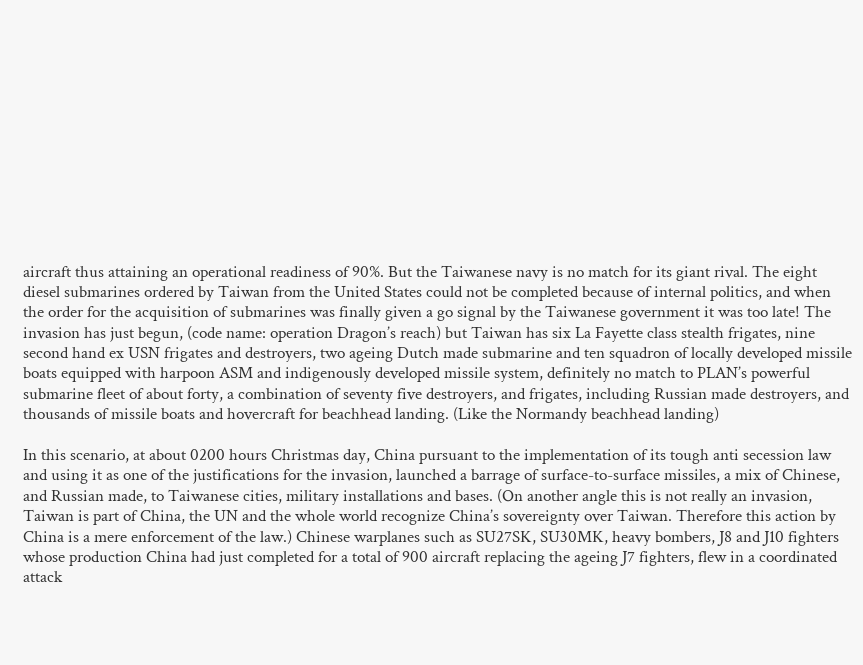aircraft thus attaining an operational readiness of 90%. But the Taiwanese navy is no match for its giant rival. The eight diesel submarines ordered by Taiwan from the United States could not be completed because of internal politics, and when the order for the acquisition of submarines was finally given a go signal by the Taiwanese government it was too late! The invasion has just begun, (code name: operation Dragon’s reach) but Taiwan has six La Fayette class stealth frigates, nine second hand ex USN frigates and destroyers, two ageing Dutch made submarine and ten squadron of locally developed missile boats equipped with harpoon ASM and indigenously developed missile system, definitely no match to PLAN’s powerful submarine fleet of about forty, a combination of seventy five destroyers, and frigates, including Russian made destroyers, and thousands of missile boats and hovercraft for beachhead landing. (Like the Normandy beachhead landing)

In this scenario, at about 0200 hours Christmas day, China pursuant to the implementation of its tough anti secession law and using it as one of the justifications for the invasion, launched a barrage of surface-to-surface missiles, a mix of Chinese, and Russian made, to Taiwanese cities, military installations and bases. (On another angle this is not really an invasion, Taiwan is part of China, the UN and the whole world recognize China’s sovereignty over Taiwan. Therefore this action by China is a mere enforcement of the law.) Chinese warplanes such as SU27SK, SU30MK, heavy bombers, J8 and J10 fighters whose production China had just completed for a total of 900 aircraft replacing the ageing J7 fighters, flew in a coordinated attack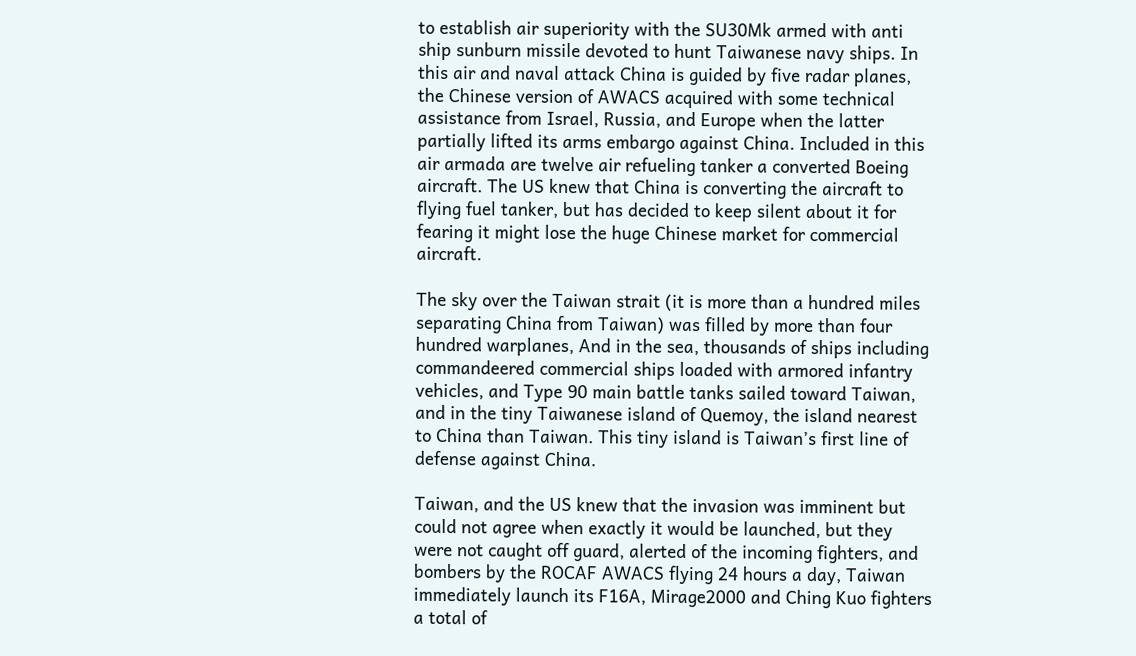to establish air superiority with the SU30Mk armed with anti ship sunburn missile devoted to hunt Taiwanese navy ships. In this air and naval attack China is guided by five radar planes, the Chinese version of AWACS acquired with some technical assistance from Israel, Russia, and Europe when the latter partially lifted its arms embargo against China. Included in this air armada are twelve air refueling tanker a converted Boeing aircraft. The US knew that China is converting the aircraft to flying fuel tanker, but has decided to keep silent about it for fearing it might lose the huge Chinese market for commercial aircraft.

The sky over the Taiwan strait (it is more than a hundred miles separating China from Taiwan) was filled by more than four hundred warplanes, And in the sea, thousands of ships including commandeered commercial ships loaded with armored infantry vehicles, and Type 90 main battle tanks sailed toward Taiwan, and in the tiny Taiwanese island of Quemoy, the island nearest to China than Taiwan. This tiny island is Taiwan’s first line of defense against China.

Taiwan, and the US knew that the invasion was imminent but could not agree when exactly it would be launched, but they were not caught off guard, alerted of the incoming fighters, and bombers by the ROCAF AWACS flying 24 hours a day, Taiwan immediately launch its F16A, Mirage2000 and Ching Kuo fighters a total of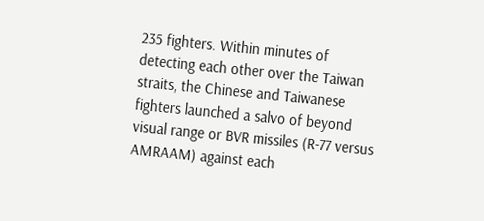235 fighters. Within minutes of detecting each other over the Taiwan straits, the Chinese and Taiwanese fighters launched a salvo of beyond visual range or BVR missiles (R-77 versus AMRAAM) against each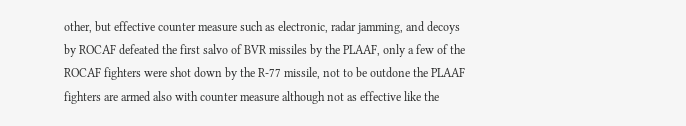other, but effective counter measure such as electronic, radar jamming, and decoys by ROCAF defeated the first salvo of BVR missiles by the PLAAF, only a few of the ROCAF fighters were shot down by the R-77 missile, not to be outdone the PLAAF fighters are armed also with counter measure although not as effective like the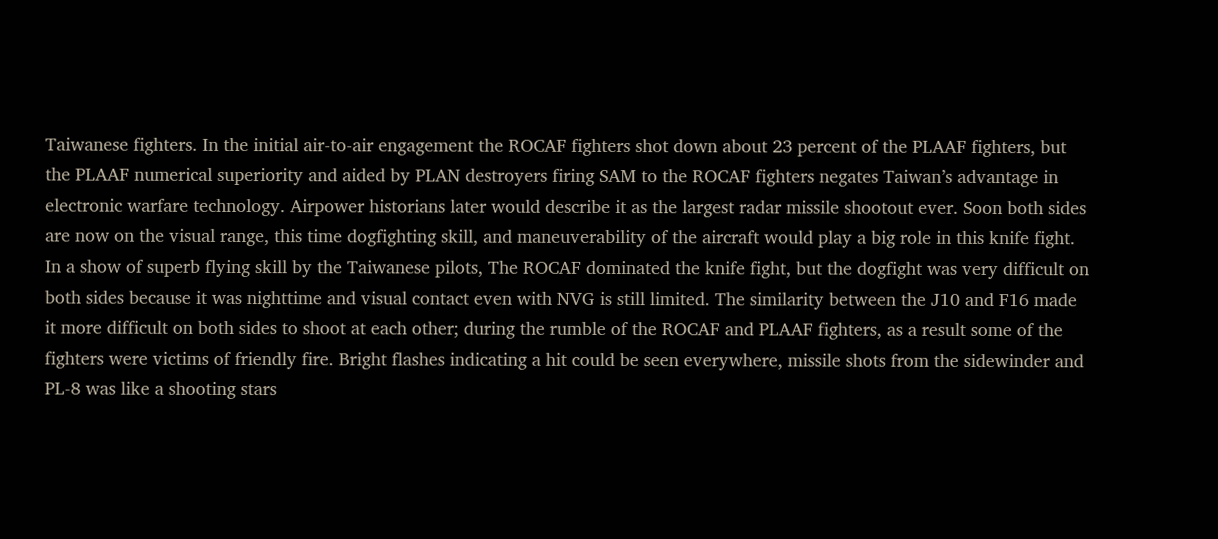Taiwanese fighters. In the initial air-to-air engagement the ROCAF fighters shot down about 23 percent of the PLAAF fighters, but the PLAAF numerical superiority and aided by PLAN destroyers firing SAM to the ROCAF fighters negates Taiwan’s advantage in electronic warfare technology. Airpower historians later would describe it as the largest radar missile shootout ever. Soon both sides are now on the visual range, this time dogfighting skill, and maneuverability of the aircraft would play a big role in this knife fight. In a show of superb flying skill by the Taiwanese pilots, The ROCAF dominated the knife fight, but the dogfight was very difficult on both sides because it was nighttime and visual contact even with NVG is still limited. The similarity between the J10 and F16 made it more difficult on both sides to shoot at each other; during the rumble of the ROCAF and PLAAF fighters, as a result some of the fighters were victims of friendly fire. Bright flashes indicating a hit could be seen everywhere, missile shots from the sidewinder and PL-8 was like a shooting stars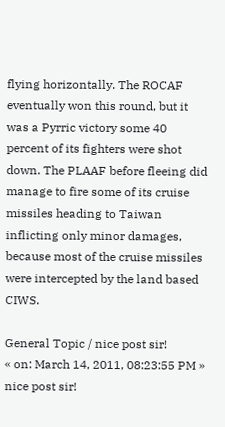flying horizontally. The ROCAF eventually won this round, but it was a Pyrric victory some 40 percent of its fighters were shot down. The PLAAF before fleeing did manage to fire some of its cruise missiles heading to Taiwan inflicting only minor damages, because most of the cruise missiles were intercepted by the land based CIWS.

General Topic / nice post sir!
« on: March 14, 2011, 08:23:55 PM »
nice post sir!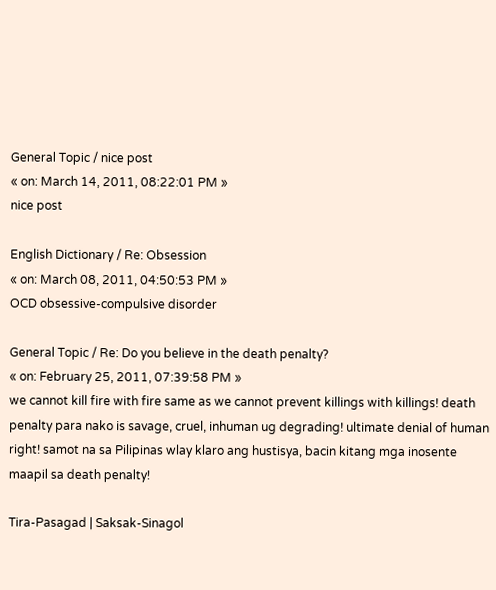General Topic / nice post
« on: March 14, 2011, 08:22:01 PM »
nice post

English Dictionary / Re: Obsession
« on: March 08, 2011, 04:50:53 PM »
OCD obsessive-compulsive disorder

General Topic / Re: Do you believe in the death penalty?
« on: February 25, 2011, 07:39:58 PM »
we cannot kill fire with fire same as we cannot prevent killings with killings! death penalty para nako is savage, cruel, inhuman ug degrading! ultimate denial of human right! samot na sa Pilipinas wlay klaro ang hustisya, bacin kitang mga inosente maapil sa death penalty!

Tira-Pasagad | Saksak-Sinagol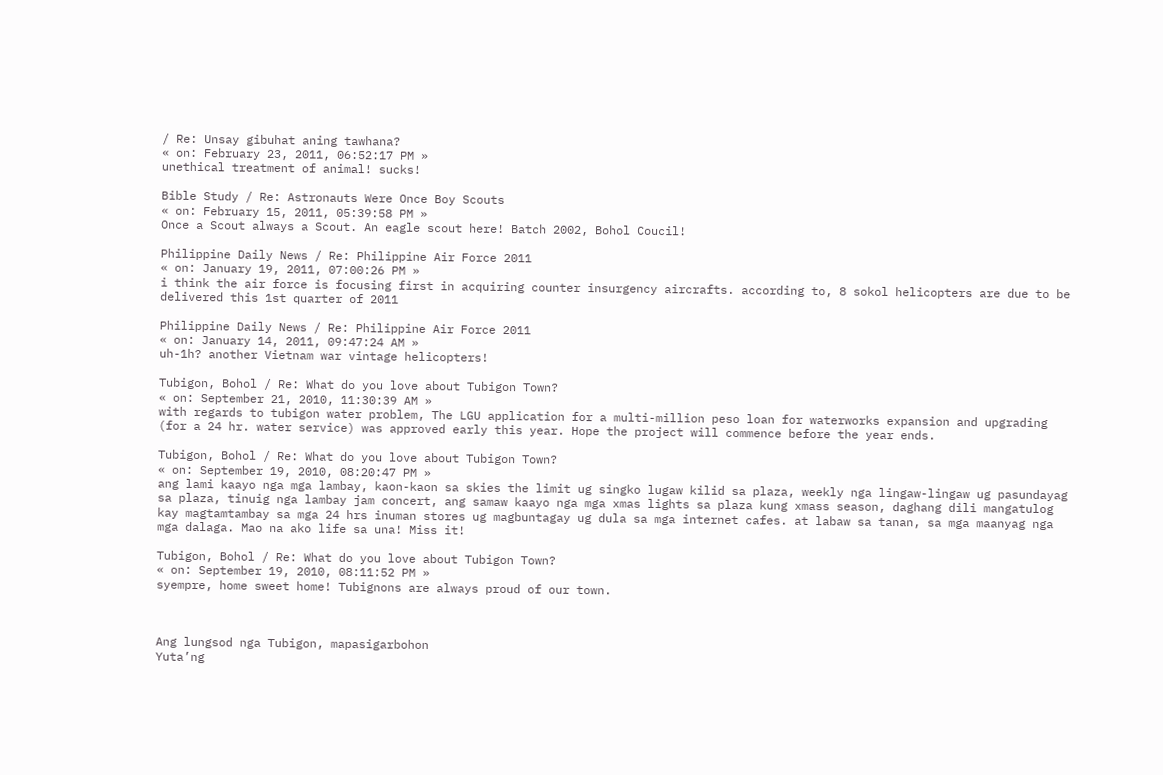/ Re: Unsay gibuhat aning tawhana?
« on: February 23, 2011, 06:52:17 PM »
unethical treatment of animal! sucks!

Bible Study / Re: Astronauts Were Once Boy Scouts
« on: February 15, 2011, 05:39:58 PM »
Once a Scout always a Scout. An eagle scout here! Batch 2002, Bohol Coucil!

Philippine Daily News / Re: Philippine Air Force 2011
« on: January 19, 2011, 07:00:26 PM »
i think the air force is focusing first in acquiring counter insurgency aircrafts. according to, 8 sokol helicopters are due to be delivered this 1st quarter of 2011

Philippine Daily News / Re: Philippine Air Force 2011
« on: January 14, 2011, 09:47:24 AM »
uh-1h? another Vietnam war vintage helicopters!

Tubigon, Bohol / Re: What do you love about Tubigon Town?
« on: September 21, 2010, 11:30:39 AM »
with regards to tubigon water problem, The LGU application for a multi-million peso loan for waterworks expansion and upgrading (for a 24 hr. water service) was approved early this year. Hope the project will commence before the year ends.

Tubigon, Bohol / Re: What do you love about Tubigon Town?
« on: September 19, 2010, 08:20:47 PM »
ang lami kaayo nga mga lambay, kaon-kaon sa skies the limit ug singko lugaw kilid sa plaza, weekly nga lingaw-lingaw ug pasundayag sa plaza, tinuig nga lambay jam concert, ang samaw kaayo nga mga xmas lights sa plaza kung xmass season, daghang dili mangatulog kay magtamtambay sa mga 24 hrs inuman stores ug magbuntagay ug dula sa mga internet cafes. at labaw sa tanan, sa mga maanyag nga mga dalaga. Mao na ako life sa una! Miss it!

Tubigon, Bohol / Re: What do you love about Tubigon Town?
« on: September 19, 2010, 08:11:52 PM »
syempre, home sweet home! Tubignons are always proud of our town.



Ang lungsod nga Tubigon, mapasigarbohon
Yuta’ng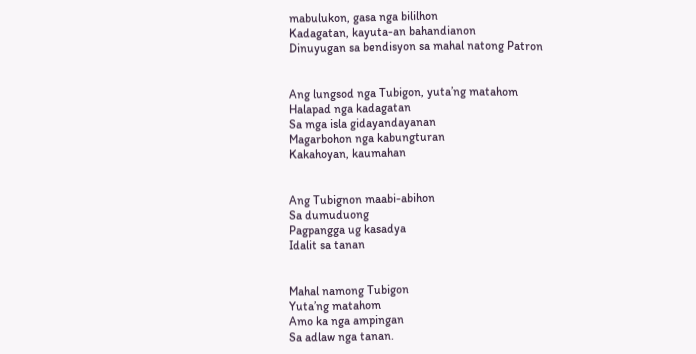mabulukon, gasa nga bililhon
Kadagatan, kayuta-an bahandianon
Dinuyugan sa bendisyon sa mahal natong Patron


Ang lungsod nga Tubigon, yuta’ng matahom
Halapad nga kadagatan
Sa mga isla gidayandayanan
Magarbohon nga kabungturan
Kakahoyan, kaumahan


Ang Tubignon maabi-abihon
Sa dumuduong
Pagpangga ug kasadya
Idalit sa tanan


Mahal namong Tubigon
Yuta’ng matahom
Amo ka nga ampingan
Sa adlaw nga tanan.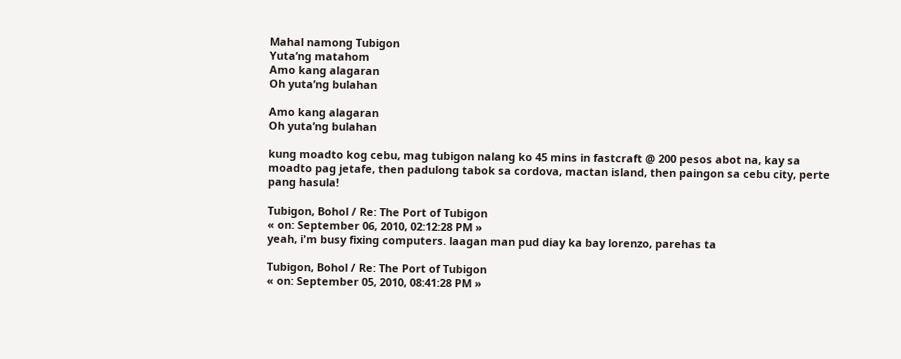Mahal namong Tubigon
Yuta’ng matahom
Amo kang alagaran
Oh yuta’ng bulahan

Amo kang alagaran
Oh yuta’ng bulahan

kung moadto kog cebu, mag tubigon nalang ko 45 mins in fastcraft @ 200 pesos abot na, kay sa moadto pag jetafe, then padulong tabok sa cordova, mactan island, then paingon sa cebu city, perte pang hasula!

Tubigon, Bohol / Re: The Port of Tubigon
« on: September 06, 2010, 02:12:28 PM »
yeah, i'm busy fixing computers. laagan man pud diay ka bay lorenzo, parehas ta

Tubigon, Bohol / Re: The Port of Tubigon
« on: September 05, 2010, 08:41:28 PM »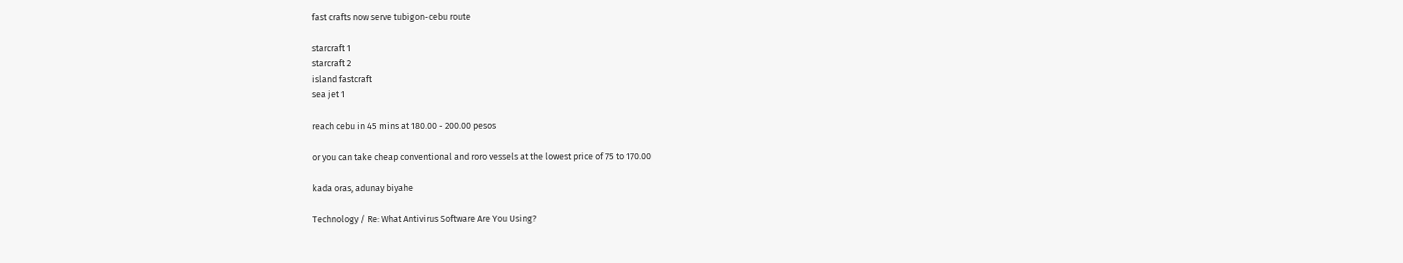fast crafts now serve tubigon-cebu route

starcraft 1
starcraft 2
island fastcraft
sea jet 1

reach cebu in 45 mins at 180.00 - 200.00 pesos

or you can take cheap conventional and roro vessels at the lowest price of 75 to 170.00

kada oras, adunay biyahe

Technology / Re: What Antivirus Software Are You Using?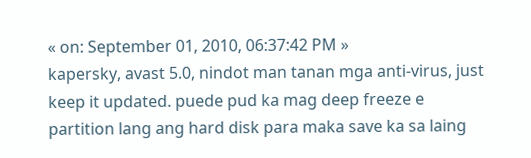« on: September 01, 2010, 06:37:42 PM »
kapersky, avast 5.0, nindot man tanan mga anti-virus, just keep it updated. puede pud ka mag deep freeze e partition lang ang hard disk para maka save ka sa laing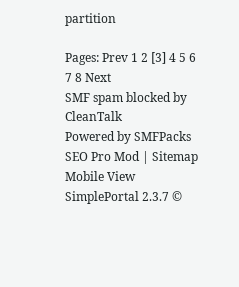partition

Pages: Prev 1 2 [3] 4 5 6 7 8 Next
SMF spam blocked by CleanTalk
Powered by SMFPacks SEO Pro Mod | Sitemap
Mobile View
SimplePortal 2.3.7 ©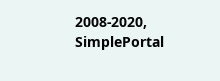2008-2020, SimplePortal